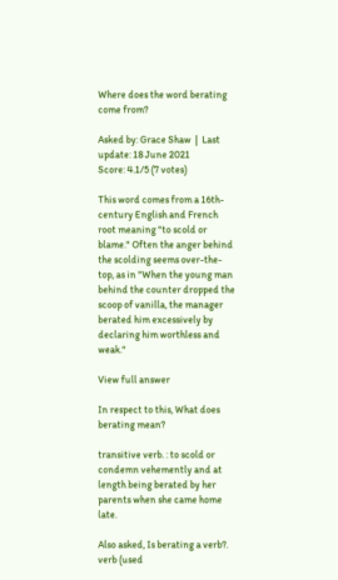Where does the word berating come from?

Asked by: Grace Shaw  |  Last update: 18 June 2021
Score: 4.1/5 (7 votes)

This word comes from a 16th-century English and French root meaning "to scold or blame." Often the anger behind the scolding seems over-the-top, as in "When the young man behind the counter dropped the scoop of vanilla, the manager berated him excessively by declaring him worthless and weak."

View full answer

In respect to this, What does berating mean?

transitive verb. : to scold or condemn vehemently and at length being berated by her parents when she came home late.

Also asked, Is berating a verb?. verb (used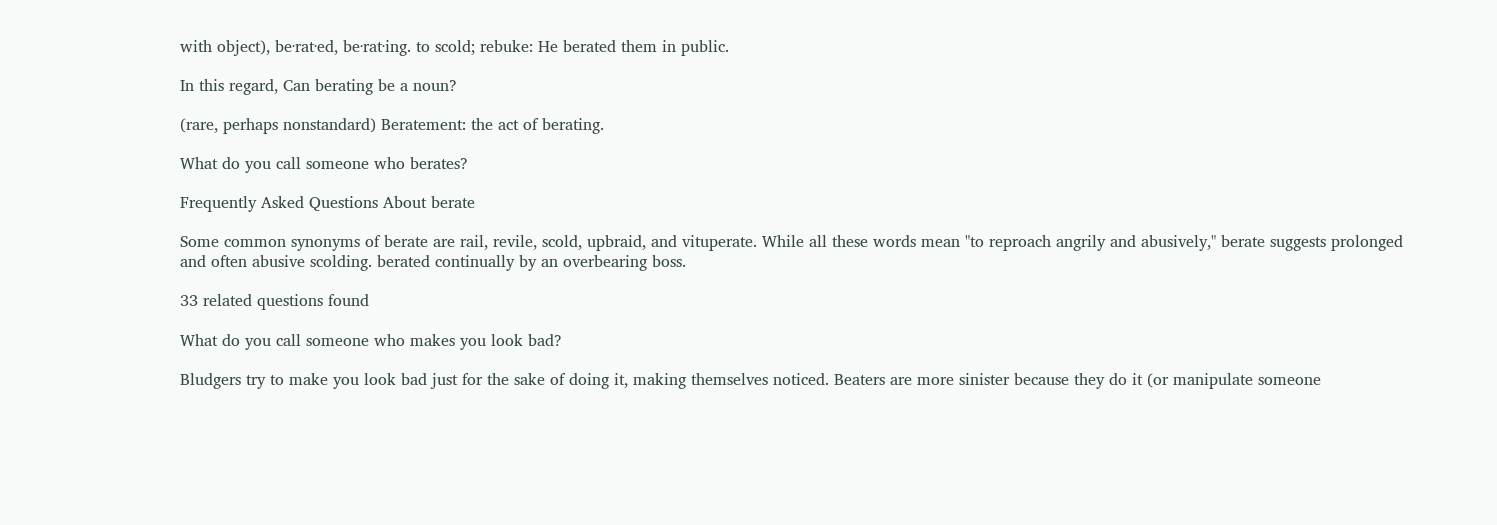with object), be·rat·ed, be·rat·ing. to scold; rebuke: He berated them in public.

In this regard, Can berating be a noun?

(rare, perhaps nonstandard) Beratement: the act of berating.

What do you call someone who berates?

Frequently Asked Questions About berate

Some common synonyms of berate are rail, revile, scold, upbraid, and vituperate. While all these words mean "to reproach angrily and abusively," berate suggests prolonged and often abusive scolding. berated continually by an overbearing boss.

33 related questions found

What do you call someone who makes you look bad?

Bludgers try to make you look bad just for the sake of doing it, making themselves noticed. Beaters are more sinister because they do it (or manipulate someone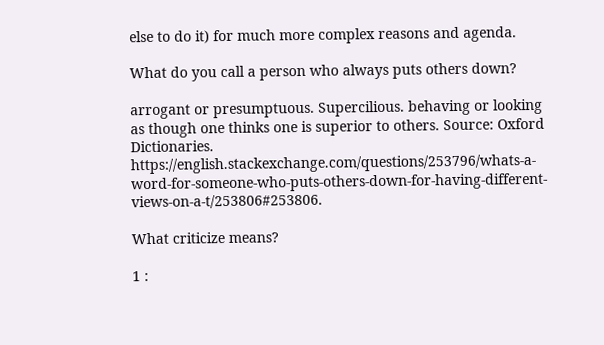else to do it) for much more complex reasons and agenda.

What do you call a person who always puts others down?

arrogant or presumptuous. Supercilious. behaving or looking as though one thinks one is superior to others. Source: Oxford Dictionaries. https://english.stackexchange.com/questions/253796/whats-a-word-for-someone-who-puts-others-down-for-having-different-views-on-a-t/253806#253806.

What criticize means?

1 :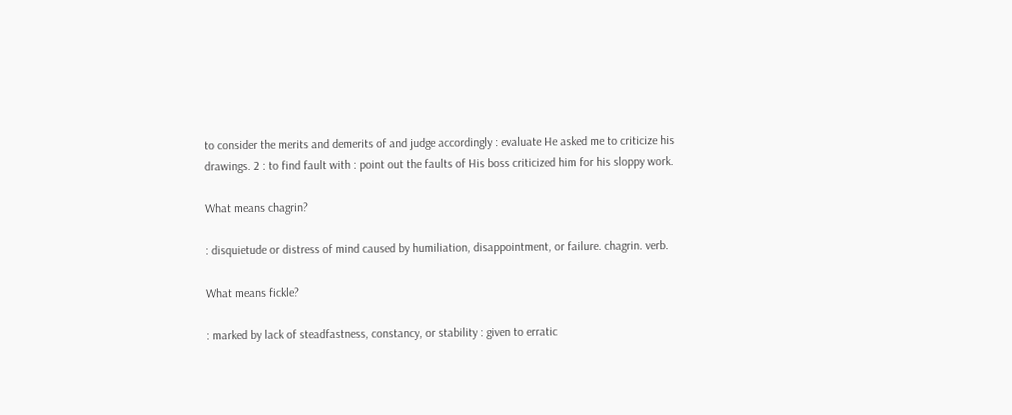to consider the merits and demerits of and judge accordingly : evaluate He asked me to criticize his drawings. 2 : to find fault with : point out the faults of His boss criticized him for his sloppy work.

What means chagrin?

: disquietude or distress of mind caused by humiliation, disappointment, or failure. chagrin. verb.

What means fickle?

: marked by lack of steadfastness, constancy, or stability : given to erratic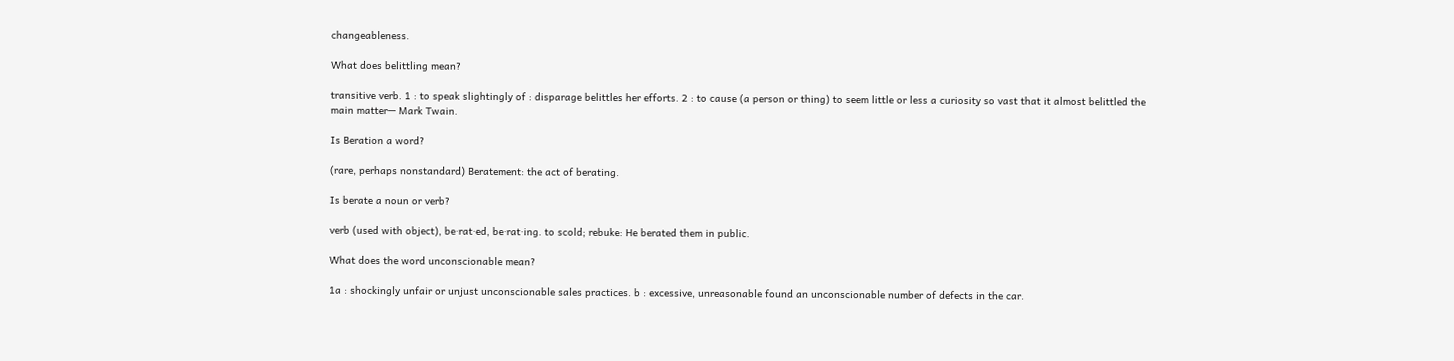changeableness.

What does belittling mean?

transitive verb. 1 : to speak slightingly of : disparage belittles her efforts. 2 : to cause (a person or thing) to seem little or less a curiosity so vast that it almost belittled the main matter— Mark Twain.

Is Beration a word?

(rare, perhaps nonstandard) Beratement: the act of berating.

Is berate a noun or verb?

verb (used with object), be·rat·ed, be·rat·ing. to scold; rebuke: He berated them in public.

What does the word unconscionable mean?

1a : shockingly unfair or unjust unconscionable sales practices. b : excessive, unreasonable found an unconscionable number of defects in the car.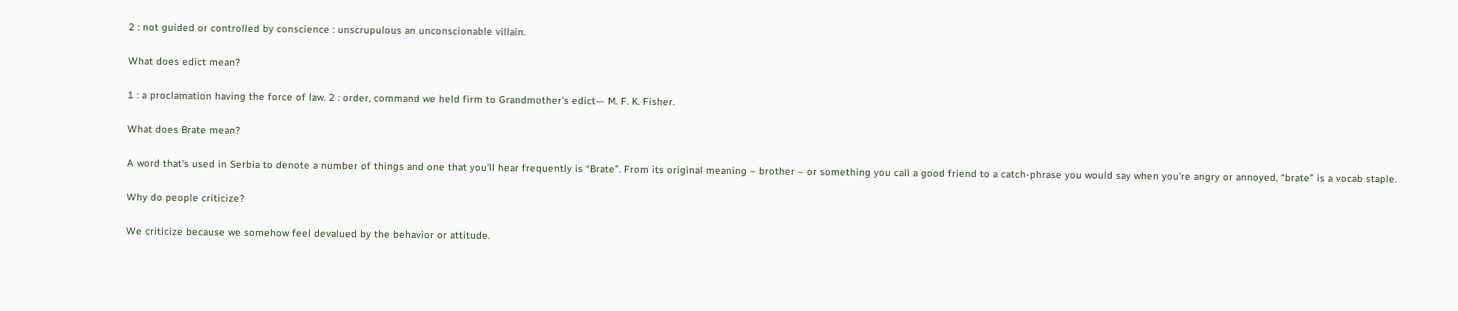2 : not guided or controlled by conscience : unscrupulous an unconscionable villain.

What does edict mean?

1 : a proclamation having the force of law. 2 : order, command we held firm to Grandmother's edict— M. F. K. Fisher.

What does Brate mean?

A word that's used in Serbia to denote a number of things and one that you'll hear frequently is “Brate”. From its original meaning – brother – or something you call a good friend to a catch-phrase you would say when you're angry or annoyed, “brate” is a vocab staple.

Why do people criticize?

We criticize because we somehow feel devalued by the behavior or attitude.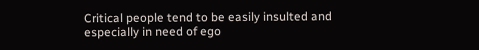Critical people tend to be easily insulted and especially in need of ego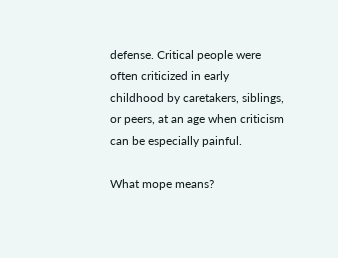defense. Critical people were often criticized in early childhood by caretakers, siblings, or peers, at an age when criticism can be especially painful.

What mope means?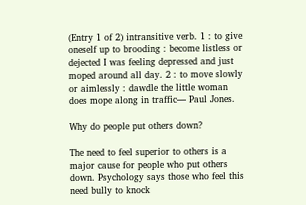(Entry 1 of 2) intransitive verb. 1 : to give oneself up to brooding : become listless or dejected I was feeling depressed and just moped around all day. 2 : to move slowly or aimlessly : dawdle the little woman does mope along in traffic— Paul Jones.

Why do people put others down?

The need to feel superior to others is a major cause for people who put others down. Psychology says those who feel this need bully to knock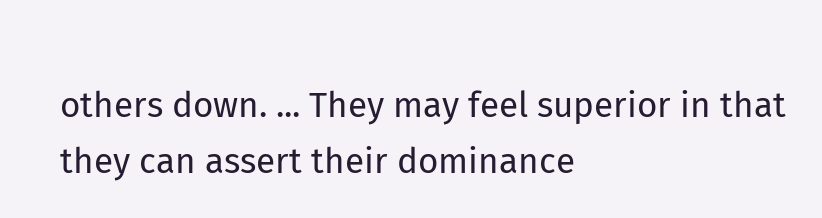others down. ... They may feel superior in that they can assert their dominance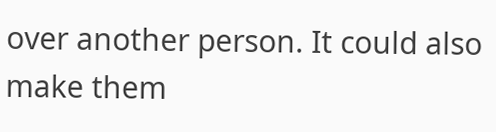over another person. It could also make them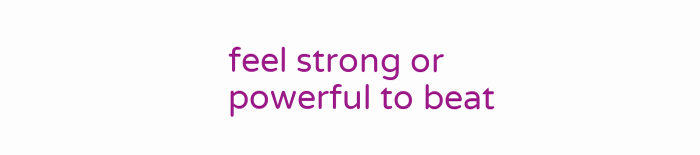feel strong or powerful to beat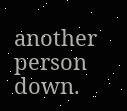another person down.